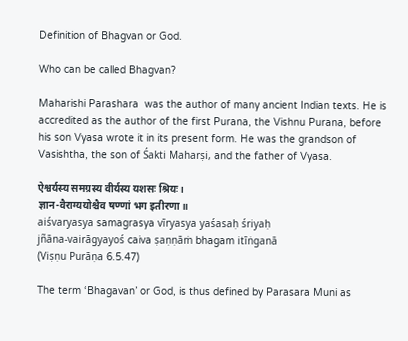Definition of Bhagvan or God.

Who can be called Bhagvan?

Maharishi Parashara  was the author of many ancient Indian texts. He is accredited as the author of the first Purana, the Vishnu Purana, before his son Vyasa wrote it in its present form. He was the grandson of Vasishtha, the son of Śakti Maharṣi, and the father of Vyasa.

ऐश्वर्यस्य समग्रस्य वीर्यस्य यशसः श्रियः।
ज्ञान-वैराग्ययोश्चैव षण्णां भग इतीरणा॥
aiśvaryasya samagrasya vīryasya yaśasaḥ śriyaḥ
jñāna-vairāgyayoś caiva ṣaṇṇāṁ bhagam itīṅganā
(Viṣṇu Purāṇa 6.5.47)

The term ‘Bhagavan’ or God, is thus defined by Parasara Muni as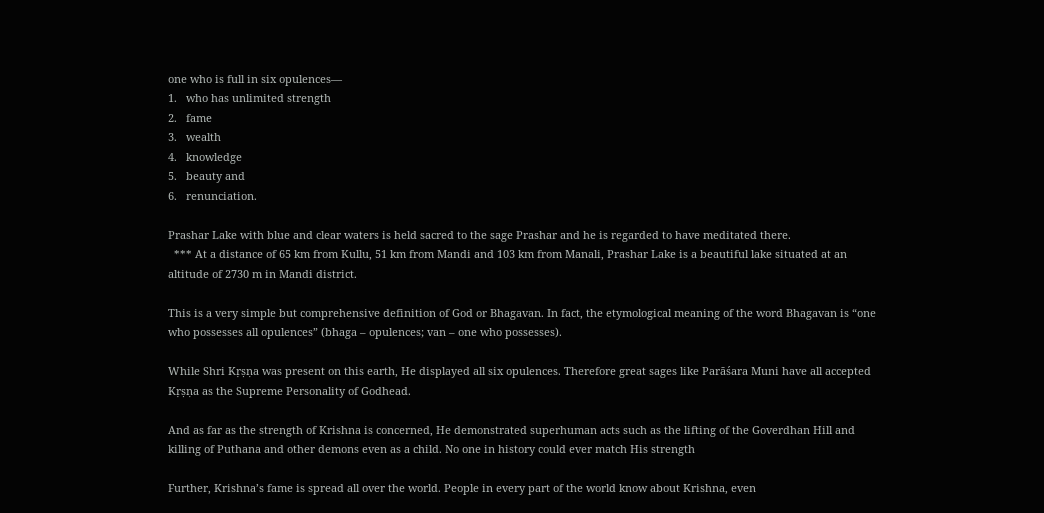one who is full in six opulences—
1.   who has unlimited strength
2.   fame
3.   wealth
4.   knowledge
5.   beauty and
6.   renunciation.

Prashar Lake with blue and clear waters is held sacred to the sage Prashar and he is regarded to have meditated there.
  *** At a distance of 65 km from Kullu, 51 km from Mandi and 103 km from Manali, Prashar Lake is a beautiful lake situated at an altitude of 2730 m in Mandi district.

This is a very simple but comprehensive definition of God or Bhagavan. In fact, the etymological meaning of the word Bhagavan is “one who possesses all opulences” (bhaga – opulences; van – one who possesses).

While Shri Kṛṣṇa was present on this earth, He displayed all six opulences. Therefore great sages like Parāśara Muni have all accepted Kṛṣṇa as the Supreme Personality of Godhead.

And as far as the strength of Krishna is concerned, He demonstrated superhuman acts such as the lifting of the Goverdhan Hill and killing of Puthana and other demons even as a child. No one in history could ever match His strength

Further, Krishna’s fame is spread all over the world. People in every part of the world know about Krishna, even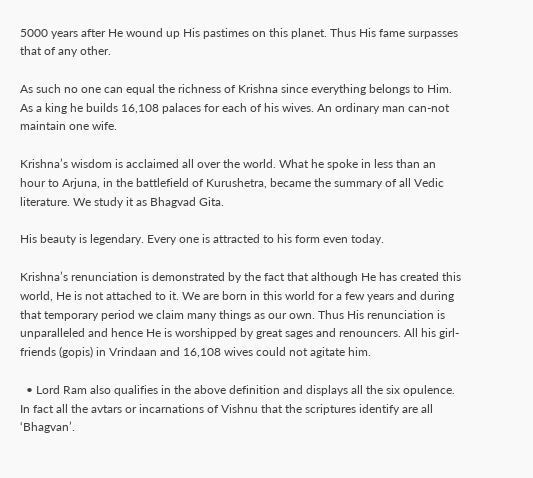5000 years after He wound up His pastimes on this planet. Thus His fame surpasses that of any other.

As such no one can equal the richness of Krishna since everything belongs to Him. As a king he builds 16,108 palaces for each of his wives. An ordinary man can-not maintain one wife.

Krishna’s wisdom is acclaimed all over the world. What he spoke in less than an hour to Arjuna, in the battlefield of Kurushetra, became the summary of all Vedic literature. We study it as Bhagvad Gita.

His beauty is legendary. Every one is attracted to his form even today.

Krishna’s renunciation is demonstrated by the fact that although He has created this world, He is not attached to it. We are born in this world for a few years and during that temporary period we claim many things as our own. Thus His renunciation is unparalleled and hence He is worshipped by great sages and renouncers. All his girl-friends (gopis) in Vrindaan and 16,108 wives could not agitate him.

  • Lord Ram also qualifies in the above definition and displays all the six opulence. In fact all the avtars or incarnations of Vishnu that the scriptures identify are all ‘Bhagvan’.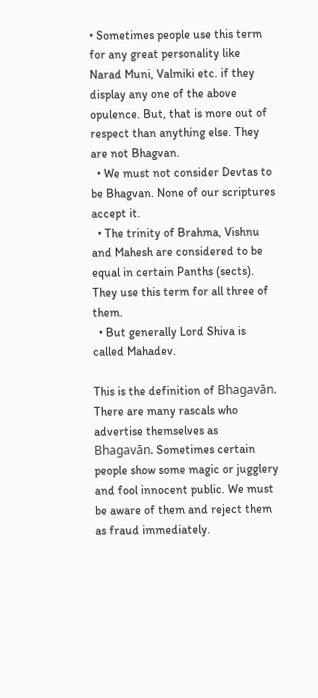• Sometimes people use this term for any great personality like Narad Muni, Valmiki etc. if they display any one of the above opulence. But, that is more out of respect than anything else. They are not Bhagvan.
  • We must not consider Devtas to be Bhagvan. None of our scriptures accept it.
  • The trinity of Brahma, Vishnu and Mahesh are considered to be equal in certain Panths (sects). They use this term for all three of them.
  • But generally Lord Shiva is called Mahadev.

This is the definition of Bhagavān. There are many rascals who advertise themselves as  Bhagavān. Sometimes certain people show some magic or jugglery and fool innocent public. We must be aware of them and reject them as fraud immediately.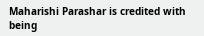Maharishi Parashar is credited with being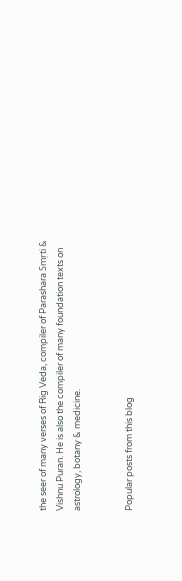the seer of many verses of Rig Veda, compiler of Parashara Smṛti & Vishnu Puran. He is also the compiler of many foundation texts on astrology, botany & medicine.


Popular posts from this blog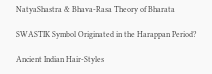NatyaShastra & Bhava-Rasa Theory of Bharata

SWASTIK Symbol Originated in the Harappan Period?

Ancient Indian Hair-Styles